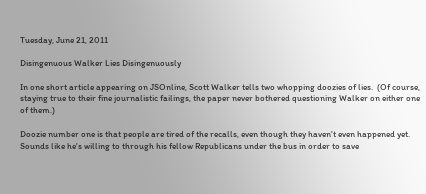Tuesday, June 21, 2011

Disingenuous Walker Lies Disingenuously

In one short article appearing on JSOnline, Scott Walker tells two whopping doozies of lies.  (Of course, staying true to their fine journalistic failings, the paper never bothered questioning Walker on either one of them.)

Doozie number one is that people are tired of the recalls, even though they haven't even happened yet. Sounds like he's willing to through his fellow Republicans under the bus in order to save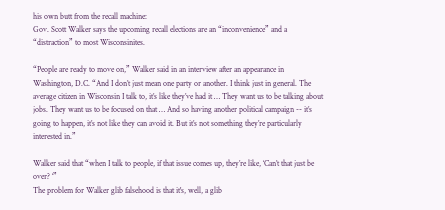his own butt from the recall machine:
Gov. Scott Walker says the upcoming recall elections are an “inconvenience” and a “distraction” to most Wisconsinites.

“People are ready to move on,” Walker said in an interview after an appearance in Washington, D.C. “And I don’t just mean one party or another. I think just in general. The average citizen in Wisconsin I talk to, it’s like they’ve had it … They want us to be talking about jobs. They want us to be focused on that … And so having another political campaign -- it’s going to happen, it’s not like they can avoid it. But it’s not something they’re particularly interested in.”

Walker said that “when I talk to people, if that issue comes up, they’re like, ‘Can’t that just be over? ‘”
The problem for Walker glib falsehood is that it's, well, a glib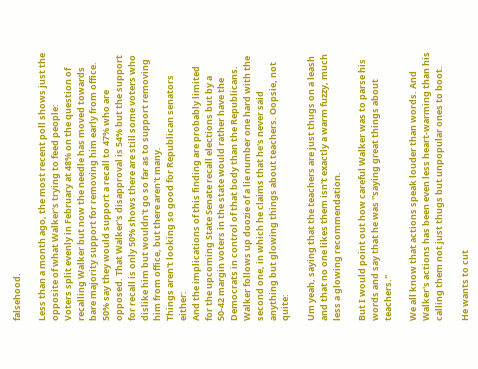falsehood.

Less than a month ago, the most recent poll shows just the opposite of what Walker's trying to feed people:
Voters split evenly in February at 48% on the question of recalling Walker but now the needle has moved towards bare majority support for removing him early from office. 50% say they would support a recall to 47% who are opposed. That Walker's disapproval is 54% but the support for recall is only 50% shows there are still some voters who dislike him but wouldn't go so far as to support removing him from office, but there aren't many.
Things aren't looking so good for Republican senators either:
And the implications of this finding are probably limited for the upcoming State Senate recall elections but by a 50-42 margin voters in the state would rather have the Democrats in control of that body than the Republicans.
Walker follows up doozie of a lie number one hard with the second one, in which he claims that he's never said anything but glowing things about teachers. Oopsie, not quite:

Um yeah, saying that the teachers are just thugs on a leash and that no one likes them isn't exactly a warm fuzzy, much less a glowing recommendation.

But I would point out how careful Walker was to parse his words and say that he was "saying great things about teachers."

We all know that actions speak louder than words. And Walker's actions has been even less heart-warming than his calling them not just thugs but unpopular ones to boot.

He wants to cut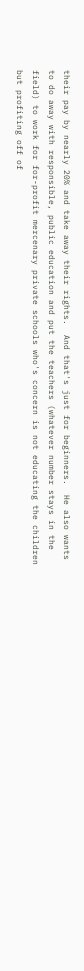their pay by nearly 20% and take away their rights.  And that's just for beginners.  He also wants to do away with responsible, public education and put the teachers (whatever number stays in the field) to work for for-profit mercenary private schools who's concern is not educating the children but profiting off of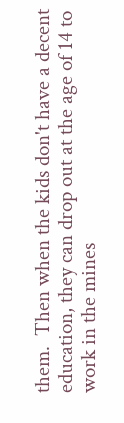them.  Then when the kids don't have a decent education, they can drop out at the age of 14 to work in the mines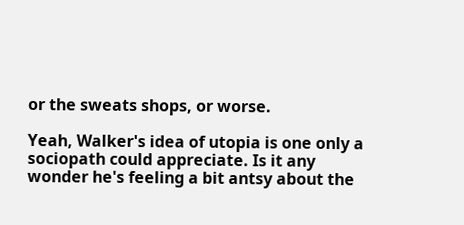or the sweats shops, or worse.

Yeah, Walker's idea of utopia is one only a sociopath could appreciate. Is it any wonder he's feeling a bit antsy about the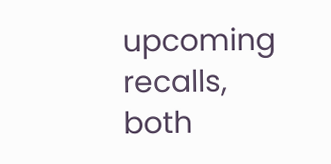upcoming recalls, both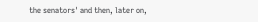the senators' and then, later on,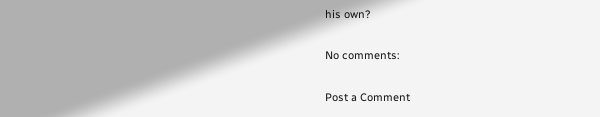his own?

No comments:

Post a Comment